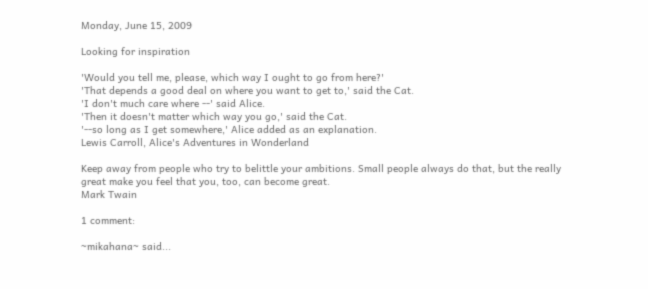Monday, June 15, 2009

Looking for inspiration

'Would you tell me, please, which way I ought to go from here?'
'That depends a good deal on where you want to get to,' said the Cat.
'I don't much care where --' said Alice.
'Then it doesn't matter which way you go,' said the Cat.
'--so long as I get somewhere,' Alice added as an explanation.
Lewis Carroll, Alice's Adventures in Wonderland

Keep away from people who try to belittle your ambitions. Small people always do that, but the really great make you feel that you, too, can become great.
Mark Twain

1 comment:

~mikahana~ said...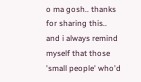o ma gosh.. thanks for sharing this.. and i always remind myself that those 'small people' who'd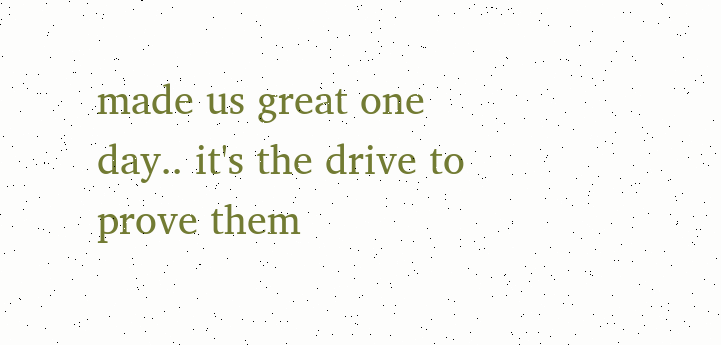made us great one day.. it's the drive to prove them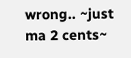wrong.. ~just ma 2 cents~